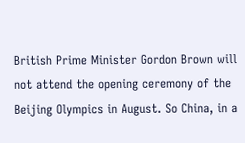British Prime Minister Gordon Brown will not attend the opening ceremony of the Beijing Olympics in August. So China, in a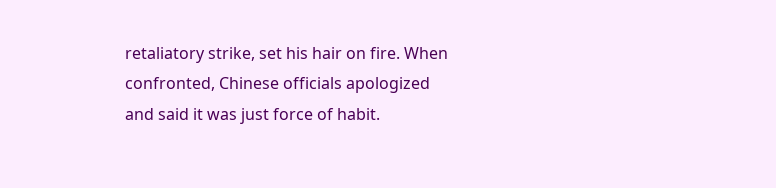retaliatory strike, set his hair on fire. When confronted, Chinese officials apologized and said it was just force of habit.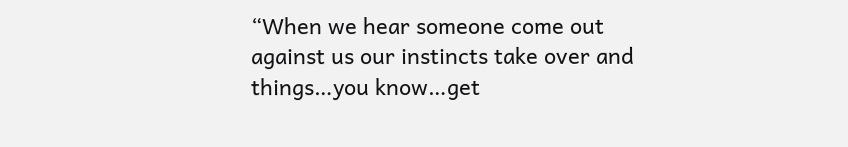“When we hear someone come out against us our instincts take over and things…you know…get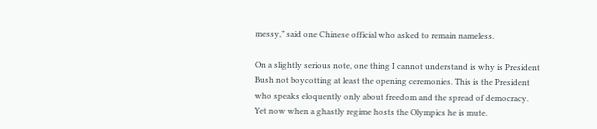messy,” said one Chinese official who asked to remain nameless.

On a slightly serious note, one thing I cannot understand is why is President Bush not boycotting at least the opening ceremonies. This is the President who speaks eloquently only about freedom and the spread of democracy. Yet now when a ghastly regime hosts the Olympics he is mute.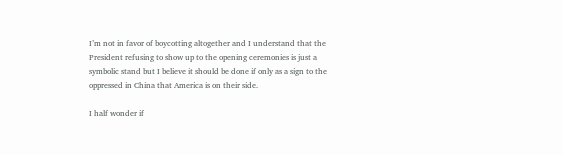I’m not in favor of boycotting altogether and I understand that the President refusing to show up to the opening ceremonies is just a symbolic stand but I believe it should be done if only as a sign to the oppressed in China that America is on their side.

I half wonder if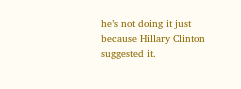he’s not doing it just because Hillary Clinton suggested it.